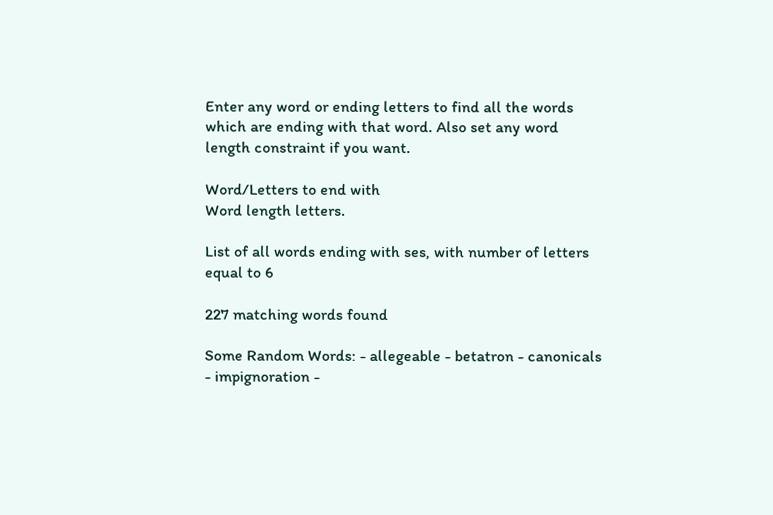Enter any word or ending letters to find all the words which are ending with that word. Also set any word length constraint if you want.

Word/Letters to end with
Word length letters.

List of all words ending with ses, with number of letters equal to 6

227 matching words found

Some Random Words: - allegeable - betatron - canonicals - impignoration -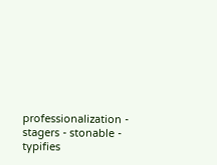professionalization - stagers - stonable - typifies